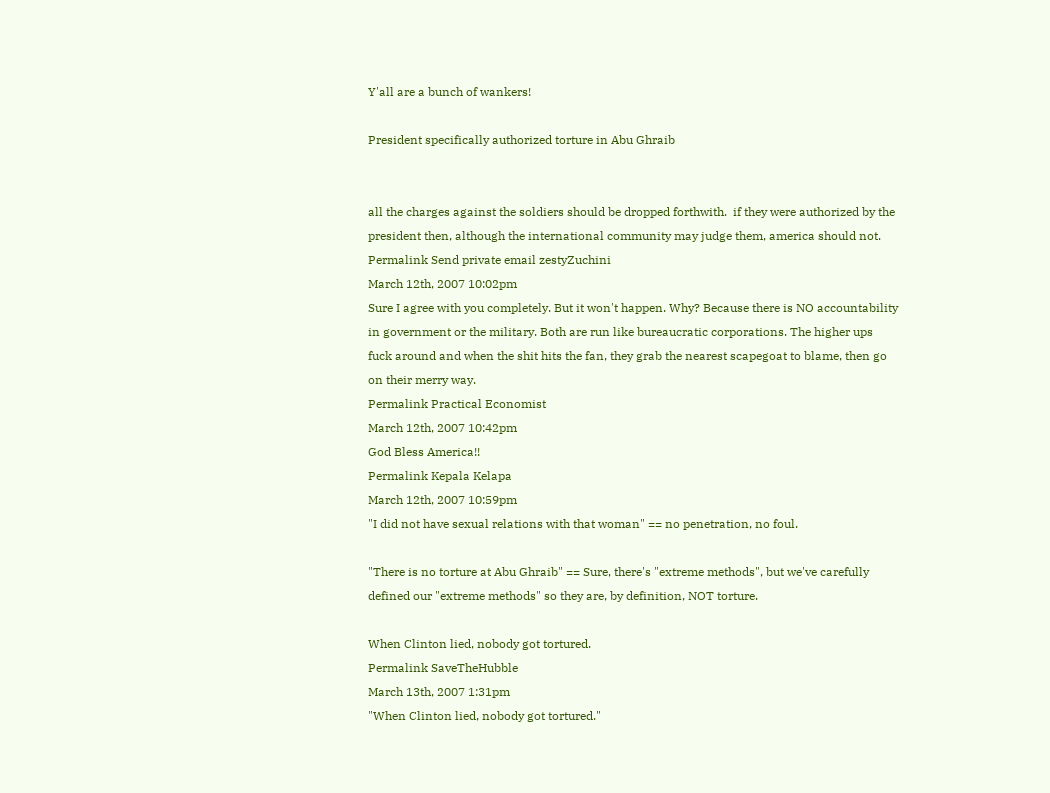Y'all are a bunch of wankers!

President specifically authorized torture in Abu Ghraib


all the charges against the soldiers should be dropped forthwith.  if they were authorized by the president then, although the international community may judge them, america should not.
Permalink Send private email zestyZuchini
March 12th, 2007 10:02pm
Sure I agree with you completely. But it won't happen. Why? Because there is NO accountability in government or the military. Both are run like bureaucratic corporations. The higher ups fuck around and when the shit hits the fan, they grab the nearest scapegoat to blame, then go on their merry way.
Permalink Practical Economist
March 12th, 2007 10:42pm
God Bless America!!
Permalink Kepala Kelapa
March 12th, 2007 10:59pm
"I did not have sexual relations with that woman" == no penetration, no foul.

"There is no torture at Abu Ghraib" == Sure, there's "extreme methods", but we've carefully defined our "extreme methods" so they are, by definition, NOT torture.

When Clinton lied, nobody got tortured.
Permalink SaveTheHubble
March 13th, 2007 1:31pm
"When Clinton lied, nobody got tortured."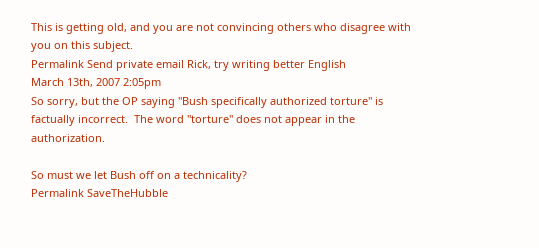This is getting old, and you are not convincing others who disagree with you on this subject.
Permalink Send private email Rick, try writing better English
March 13th, 2007 2:05pm
So sorry, but the OP saying "Bush specifically authorized torture" is factually incorrect.  The word "torture" does not appear in the authorization.

So must we let Bush off on a technicality?
Permalink SaveTheHubble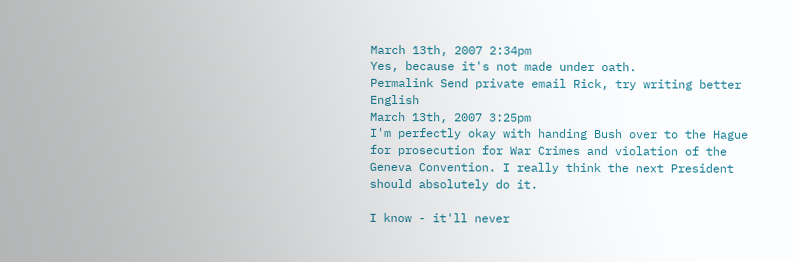March 13th, 2007 2:34pm
Yes, because it's not made under oath.
Permalink Send private email Rick, try writing better English
March 13th, 2007 3:25pm
I'm perfectly okay with handing Bush over to the Hague for prosecution for War Crimes and violation of the Geneva Convention. I really think the next President should absolutely do it.

I know - it'll never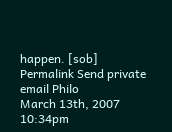happen. [sob]
Permalink Send private email Philo
March 13th, 2007 10:34pm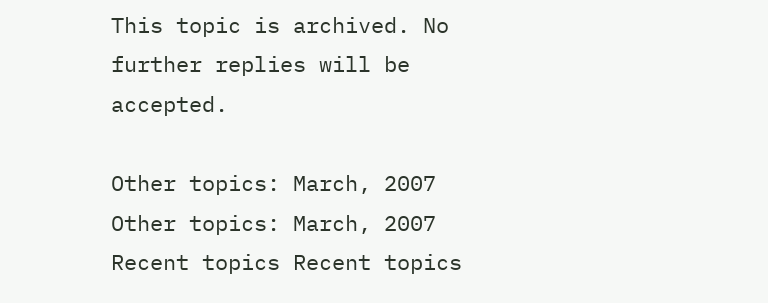This topic is archived. No further replies will be accepted.

Other topics: March, 2007 Other topics: March, 2007 Recent topics Recent topics